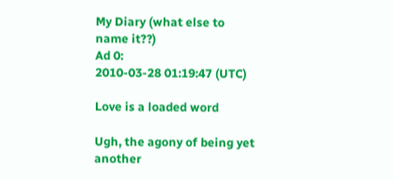My Diary (what else to name it??)
Ad 0:
2010-03-28 01:19:47 (UTC)

Love is a loaded word

Ugh, the agony of being yet another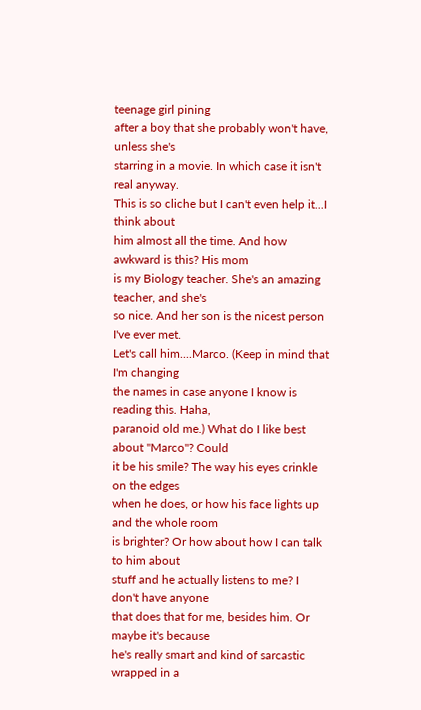teenage girl pining
after a boy that she probably won't have, unless she's
starring in a movie. In which case it isn't real anyway.
This is so cliche but I can't even help it...I think about
him almost all the time. And how awkward is this? His mom
is my Biology teacher. She's an amazing teacher, and she's
so nice. And her son is the nicest person I've ever met.
Let's call him....Marco. (Keep in mind that I'm changing
the names in case anyone I know is reading this. Haha,
paranoid old me.) What do I like best about "Marco"? Could
it be his smile? The way his eyes crinkle on the edges
when he does, or how his face lights up and the whole room
is brighter? Or how about how I can talk to him about
stuff and he actually listens to me? I don't have anyone
that does that for me, besides him. Or maybe it's because
he's really smart and kind of sarcastic wrapped in a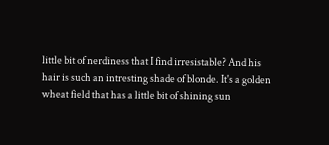little bit of nerdiness that I find irresistable? And his
hair is such an intresting shade of blonde. It's a golden
wheat field that has a little bit of shining sun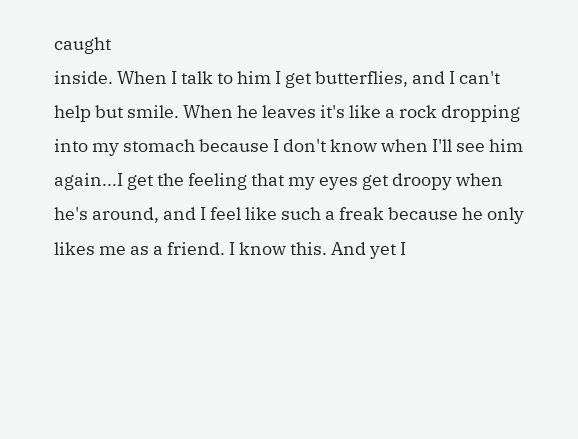caught
inside. When I talk to him I get butterflies, and I can't
help but smile. When he leaves it's like a rock dropping
into my stomach because I don't know when I'll see him
again...I get the feeling that my eyes get droopy when
he's around, and I feel like such a freak because he only
likes me as a friend. I know this. And yet I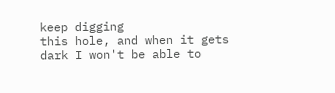keep digging
this hole, and when it gets dark I won't be able to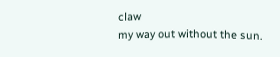claw
my way out without the sun.